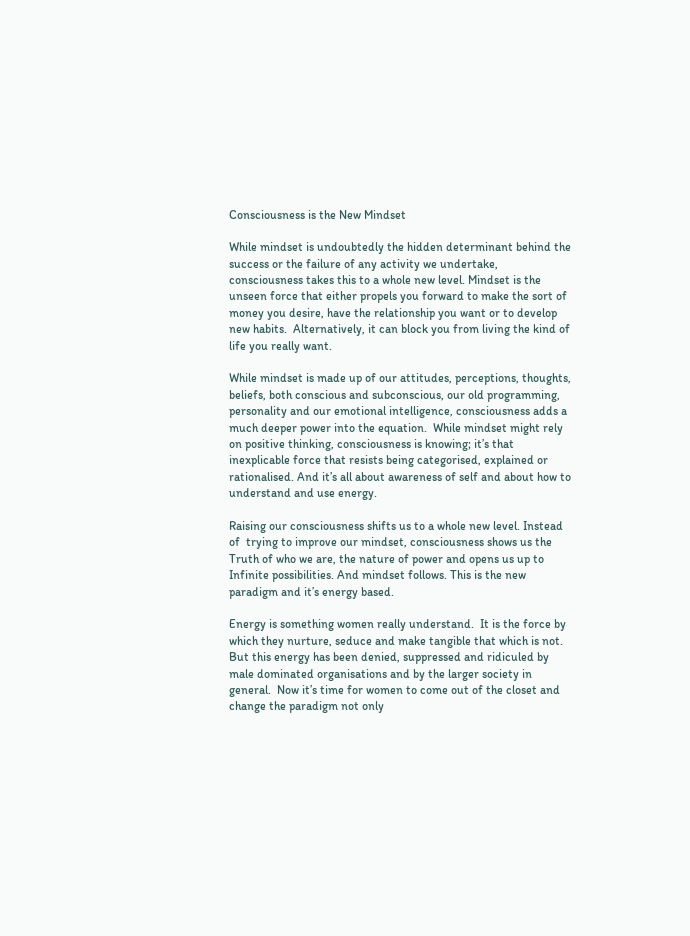Consciousness is the New Mindset

While mindset is undoubtedly the hidden determinant behind the success or the failure of any activity we undertake, consciousness takes this to a whole new level. Mindset is the unseen force that either propels you forward to make the sort of money you desire, have the relationship you want or to develop new habits.  Alternatively, it can block you from living the kind of life you really want.

While mindset is made up of our attitudes, perceptions, thoughts, beliefs, both conscious and subconscious, our old programming, personality and our emotional intelligence, consciousness adds a much deeper power into the equation.  While mindset might rely on positive thinking, consciousness is knowing; it’s that inexplicable force that resists being categorised, explained or rationalised. And it’s all about awareness of self and about how to understand and use energy.

Raising our consciousness shifts us to a whole new level. Instead of  trying to improve our mindset, consciousness shows us the Truth of who we are, the nature of power and opens us up to Infinite possibilities. And mindset follows. This is the new paradigm and it’s energy based.

Energy is something women really understand.  It is the force by which they nurture, seduce and make tangible that which is not.   But this energy has been denied, suppressed and ridiculed by male dominated organisations and by the larger society in general.  Now it’s time for women to come out of the closet and change the paradigm not only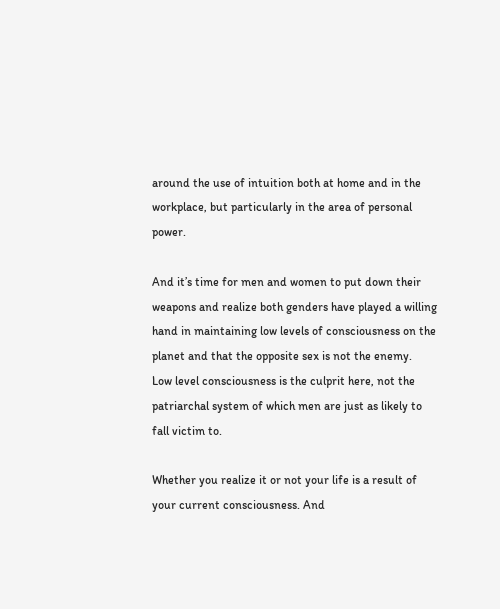around the use of intuition both at home and in the workplace, but particularly in the area of personal power.

And it’s time for men and women to put down their weapons and realize both genders have played a willing hand in maintaining low levels of consciousness on the planet and that the opposite sex is not the enemy.  Low level consciousness is the culprit here, not the patriarchal system of which men are just as likely to fall victim to.

Whether you realize it or not your life is a result of your current consciousness. And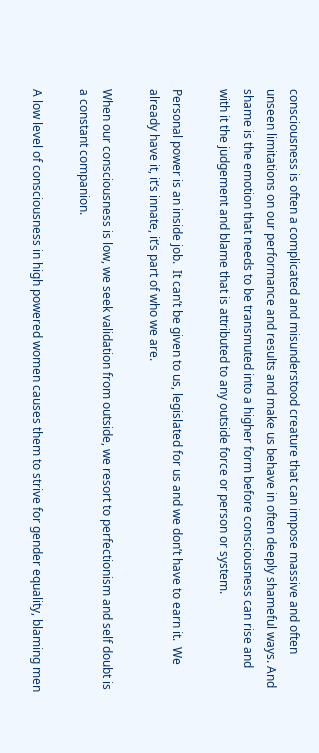consciousness is often a complicated and misunderstood creature that can impose massive and often unseen limitations on our performance and results and make us behave in often deeply shameful ways. And shame is the emotion that needs to be transmuted into a higher form before consciousness can rise and with it the judgement and blame that is attributed to any outside force or person or system.

Personal power is an inside job.  It can’t be given to us, legislated for us and we don’t have to earn it.  We already have it, it’s innate, it’s part of who we are.

When our consciousness is low, we seek validation from outside, we resort to perfectionism and self doubt is a constant companion.

A low level of consciousness in high powered women causes them to strive for gender equality, blaming men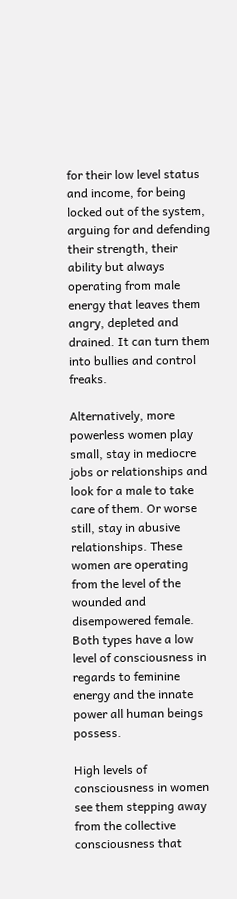for their low level status and income, for being locked out of the system, arguing for and defending their strength, their ability but always operating from male energy that leaves them angry, depleted and drained. It can turn them into bullies and control freaks.

Alternatively, more powerless women play small, stay in mediocre jobs or relationships and look for a male to take care of them. Or worse still, stay in abusive relationships. These women are operating from the level of the wounded and disempowered female. Both types have a low level of consciousness in regards to feminine energy and the innate power all human beings possess.

High levels of consciousness in women see them stepping away from the collective consciousness that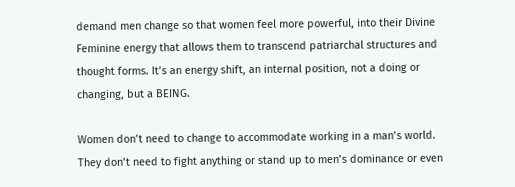demand men change so that women feel more powerful, into their Divine Feminine energy that allows them to transcend patriarchal structures and thought forms. It’s an energy shift, an internal position, not a doing or changing, but a BEING.

Women don’t need to change to accommodate working in a man’s world. They don’t need to fight anything or stand up to men’s dominance or even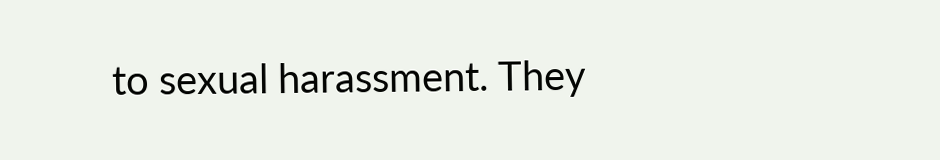to sexual harassment. They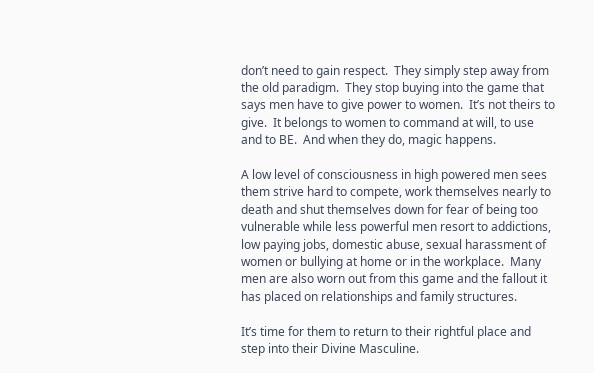don’t need to gain respect.  They simply step away from the old paradigm.  They stop buying into the game that says men have to give power to women.  It’s not theirs to give.  It belongs to women to command at will, to use and to BE.  And when they do, magic happens.

A low level of consciousness in high powered men sees them strive hard to compete, work themselves nearly to death and shut themselves down for fear of being too vulnerable while less powerful men resort to addictions, low paying jobs, domestic abuse, sexual harassment of women or bullying at home or in the workplace.  Many men are also worn out from this game and the fallout it has placed on relationships and family structures.

It’s time for them to return to their rightful place and step into their Divine Masculine.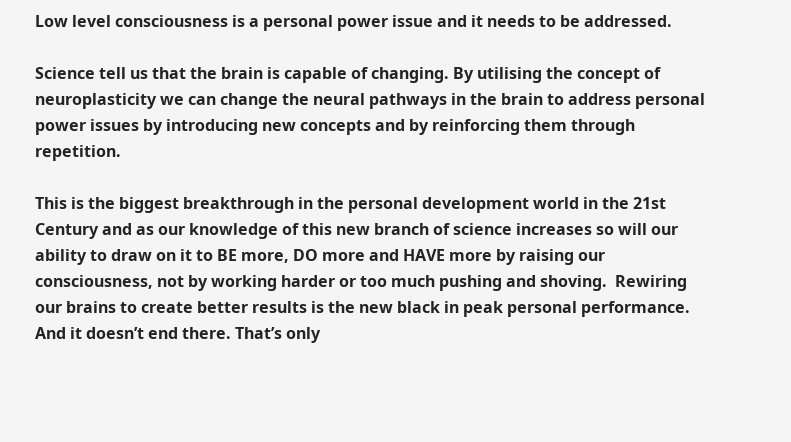Low level consciousness is a personal power issue and it needs to be addressed.

Science tell us that the brain is capable of changing. By utilising the concept of neuroplasticity we can change the neural pathways in the brain to address personal power issues by introducing new concepts and by reinforcing them through repetition.

This is the biggest breakthrough in the personal development world in the 21st Century and as our knowledge of this new branch of science increases so will our ability to draw on it to BE more, DO more and HAVE more by raising our consciousness, not by working harder or too much pushing and shoving.  Rewiring our brains to create better results is the new black in peak personal performance. And it doesn’t end there. That’s only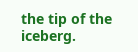the tip of the iceberg.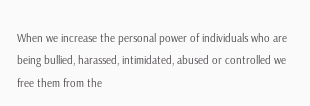When we increase the personal power of individuals who are being bullied, harassed, intimidated, abused or controlled we free them from the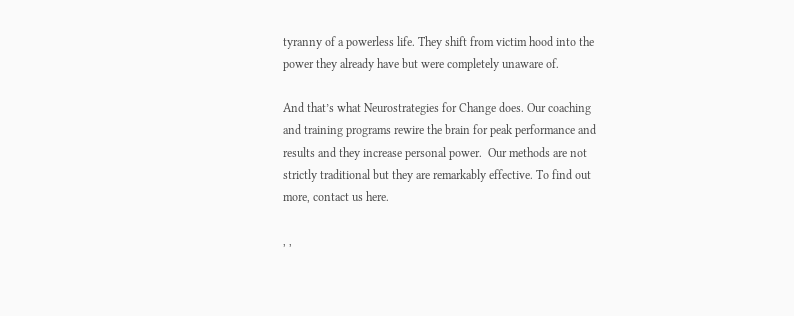tyranny of a powerless life. They shift from victim hood into the power they already have but were completely unaware of.

And that’s what Neurostrategies for Change does. Our coaching and training programs rewire the brain for peak performance and results and they increase personal power.  Our methods are not strictly traditional but they are remarkably effective. To find out more, contact us here.

, ,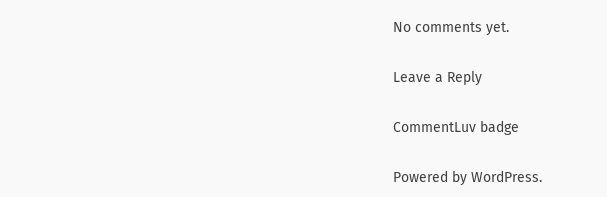No comments yet.

Leave a Reply

CommentLuv badge

Powered by WordPress.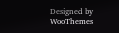Designed by WooThemes